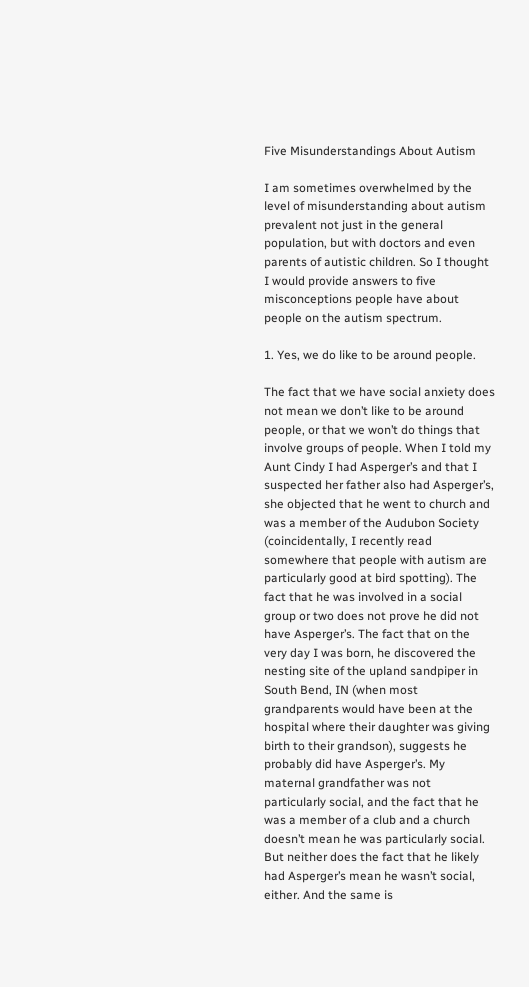Five Misunderstandings About Autism

I am sometimes overwhelmed by the level of misunderstanding about autism prevalent not just in the general population, but with doctors and even parents of autistic children. So I thought I would provide answers to five misconceptions people have about people on the autism spectrum.

1. Yes, we do like to be around people.

The fact that we have social anxiety does not mean we don’t like to be around people, or that we won’t do things that involve groups of people. When I told my Aunt Cindy I had Asperger’s and that I suspected her father also had Asperger’s, she objected that he went to church and was a member of the Audubon Society (coincidentally, I recently read somewhere that people with autism are particularly good at bird spotting). The fact that he was involved in a social group or two does not prove he did not have Asperger’s. The fact that on the very day I was born, he discovered the nesting site of the upland sandpiper in South Bend, IN (when most grandparents would have been at the hospital where their daughter was giving birth to their grandson), suggests he probably did have Asperger’s. My maternal grandfather was not particularly social, and the fact that he was a member of a club and a church doesn’t mean he was particularly social. But neither does the fact that he likely had Asperger’s mean he wasn’t social, either. And the same is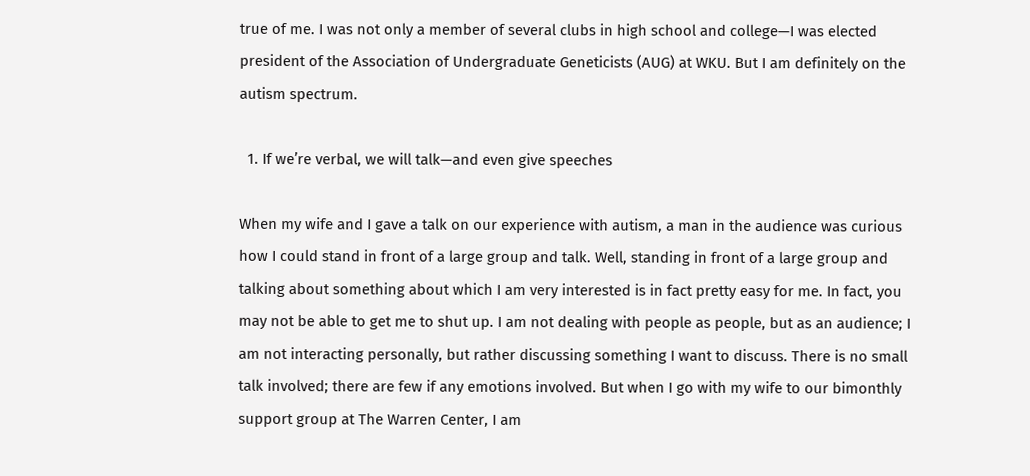true of me. I was not only a member of several clubs in high school and college—I was elected president of the Association of Undergraduate Geneticists (AUG) at WKU. But I am definitely on the autism spectrum.

  1. If we’re verbal, we will talk—and even give speeches

When my wife and I gave a talk on our experience with autism, a man in the audience was curious how I could stand in front of a large group and talk. Well, standing in front of a large group and talking about something about which I am very interested is in fact pretty easy for me. In fact, you may not be able to get me to shut up. I am not dealing with people as people, but as an audience; I am not interacting personally, but rather discussing something I want to discuss. There is no small talk involved; there are few if any emotions involved. But when I go with my wife to our bimonthly support group at The Warren Center, I am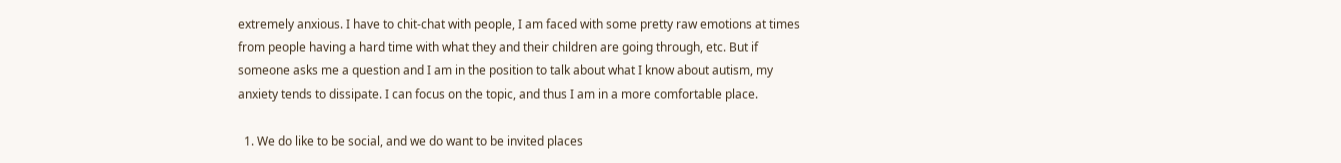extremely anxious. I have to chit-chat with people, I am faced with some pretty raw emotions at times from people having a hard time with what they and their children are going through, etc. But if someone asks me a question and I am in the position to talk about what I know about autism, my anxiety tends to dissipate. I can focus on the topic, and thus I am in a more comfortable place.

  1. We do like to be social, and we do want to be invited places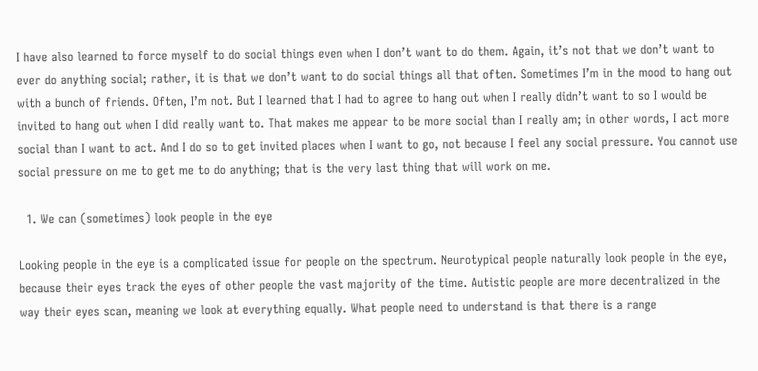I have also learned to force myself to do social things even when I don’t want to do them. Again, it’s not that we don’t want to ever do anything social; rather, it is that we don’t want to do social things all that often. Sometimes I’m in the mood to hang out with a bunch of friends. Often, I’m not. But I learned that I had to agree to hang out when I really didn’t want to so I would be invited to hang out when I did really want to. That makes me appear to be more social than I really am; in other words, I act more social than I want to act. And I do so to get invited places when I want to go, not because I feel any social pressure. You cannot use social pressure on me to get me to do anything; that is the very last thing that will work on me.

  1. We can (sometimes) look people in the eye

Looking people in the eye is a complicated issue for people on the spectrum. Neurotypical people naturally look people in the eye, because their eyes track the eyes of other people the vast majority of the time. Autistic people are more decentralized in the way their eyes scan, meaning we look at everything equally. What people need to understand is that there is a range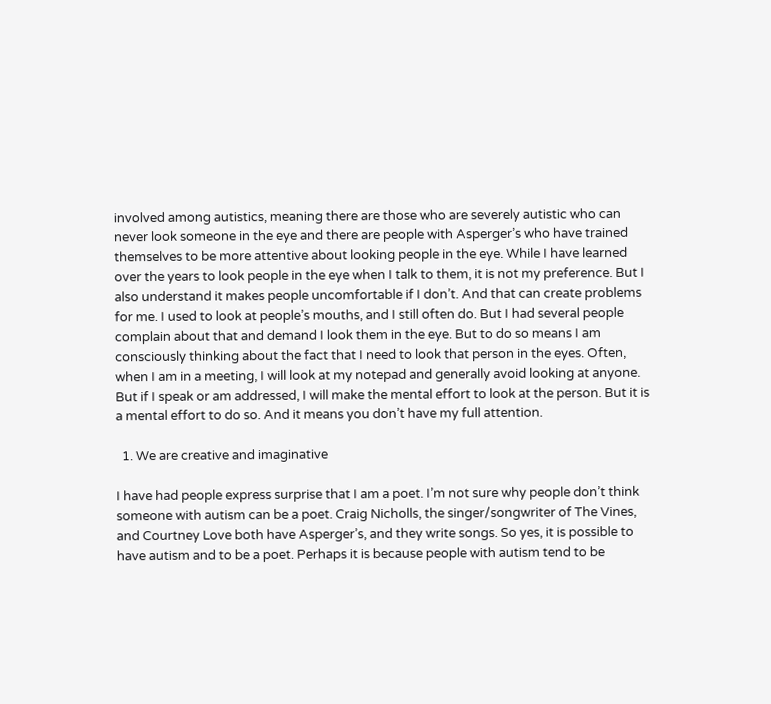involved among autistics, meaning there are those who are severely autistic who can never look someone in the eye and there are people with Asperger’s who have trained themselves to be more attentive about looking people in the eye. While I have learned over the years to look people in the eye when I talk to them, it is not my preference. But I also understand it makes people uncomfortable if I don’t. And that can create problems for me. I used to look at people’s mouths, and I still often do. But I had several people complain about that and demand I look them in the eye. But to do so means I am consciously thinking about the fact that I need to look that person in the eyes. Often, when I am in a meeting, I will look at my notepad and generally avoid looking at anyone. But if I speak or am addressed, I will make the mental effort to look at the person. But it is a mental effort to do so. And it means you don’t have my full attention.

  1. We are creative and imaginative

I have had people express surprise that I am a poet. I’m not sure why people don’t think someone with autism can be a poet. Craig Nicholls, the singer/songwriter of The Vines, and Courtney Love both have Asperger’s, and they write songs. So yes, it is possible to have autism and to be a poet. Perhaps it is because people with autism tend to be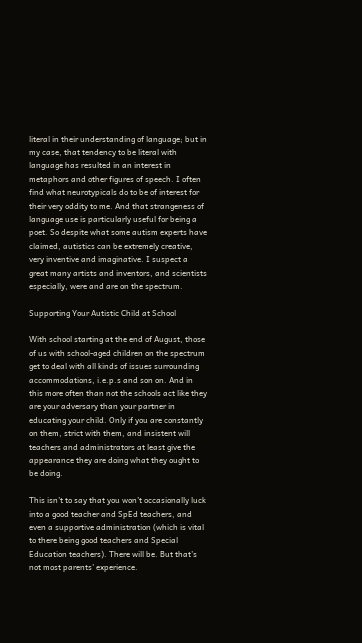literal in their understanding of language; but in my case, that tendency to be literal with language has resulted in an interest in metaphors and other figures of speech. I often find what neurotypicals do to be of interest for their very oddity to me. And that strangeness of language use is particularly useful for being a poet. So despite what some autism experts have claimed, autistics can be extremely creative, very inventive and imaginative. I suspect a great many artists and inventors, and scientists especially, were and are on the spectrum.

Supporting Your Autistic Child at School

With school starting at the end of August, those of us with school-aged children on the spectrum get to deal with all kinds of issues surrounding accommodations, i.e.p.s and son on. And in this more often than not the schools act like they are your adversary than your partner in educating your child. Only if you are constantly on them, strict with them, and insistent will teachers and administrators at least give the appearance they are doing what they ought to be doing.

This isn’t to say that you won’t occasionally luck into a good teacher and SpEd teachers, and even a supportive administration (which is vital to there being good teachers and Special Education teachers). There will be. But that’s not most parents’ experience.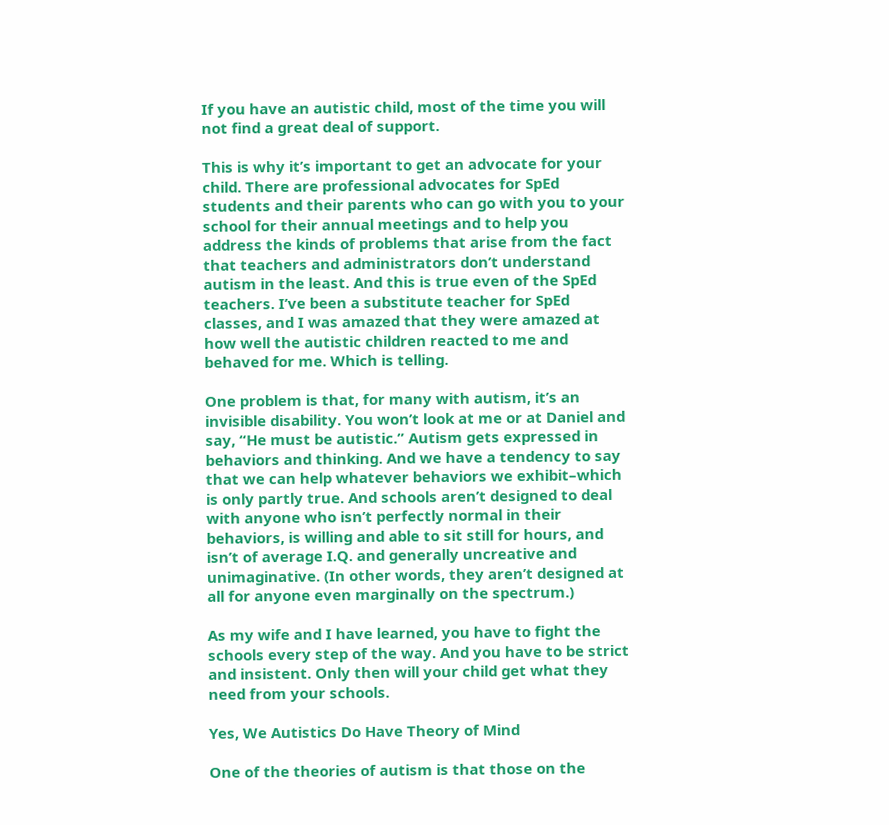If you have an autistic child, most of the time you will not find a great deal of support.

This is why it’s important to get an advocate for your child. There are professional advocates for SpEd students and their parents who can go with you to your school for their annual meetings and to help you address the kinds of problems that arise from the fact that teachers and administrators don’t understand autism in the least. And this is true even of the SpEd teachers. I’ve been a substitute teacher for SpEd classes, and I was amazed that they were amazed at how well the autistic children reacted to me and behaved for me. Which is telling.

One problem is that, for many with autism, it’s an invisible disability. You won’t look at me or at Daniel and say, “He must be autistic.” Autism gets expressed in behaviors and thinking. And we have a tendency to say that we can help whatever behaviors we exhibit–which is only partly true. And schools aren’t designed to deal with anyone who isn’t perfectly normal in their behaviors, is willing and able to sit still for hours, and isn’t of average I.Q. and generally uncreative and unimaginative. (In other words, they aren’t designed at all for anyone even marginally on the spectrum.)

As my wife and I have learned, you have to fight the schools every step of the way. And you have to be strict and insistent. Only then will your child get what they need from your schools.

Yes, We Autistics Do Have Theory of Mind

One of the theories of autism is that those on the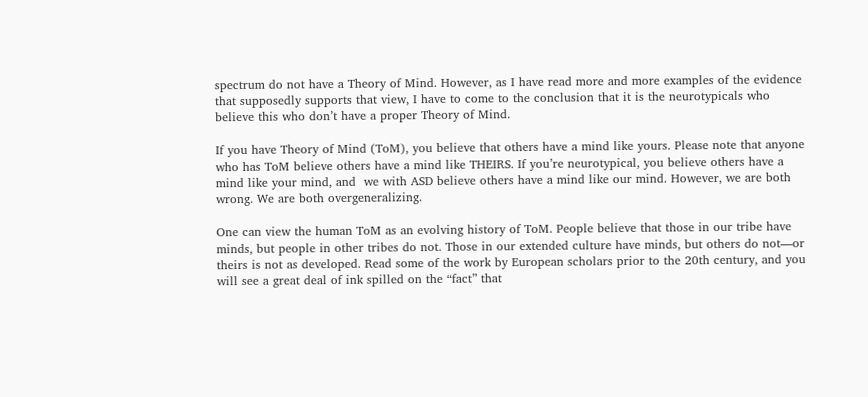spectrum do not have a Theory of Mind. However, as I have read more and more examples of the evidence that supposedly supports that view, I have to come to the conclusion that it is the neurotypicals who believe this who don’t have a proper Theory of Mind.

If you have Theory of Mind (ToM), you believe that others have a mind like yours. Please note that anyone who has ToM believe others have a mind like THEIRS. If you’re neurotypical, you believe others have a mind like your mind, and  we with ASD believe others have a mind like our mind. However, we are both wrong. We are both overgeneralizing.

One can view the human ToM as an evolving history of ToM. People believe that those in our tribe have minds, but people in other tribes do not. Those in our extended culture have minds, but others do not—or theirs is not as developed. Read some of the work by European scholars prior to the 20th century, and you will see a great deal of ink spilled on the “fact” that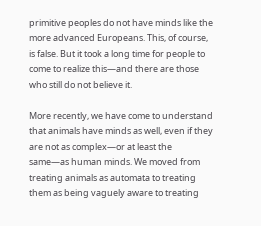primitive peoples do not have minds like the more advanced Europeans. This, of course, is false. But it took a long time for people to come to realize this—and there are those who still do not believe it.

More recently, we have come to understand that animals have minds as well, even if they are not as complex—or at least the same—as human minds. We moved from treating animals as automata to treating them as being vaguely aware to treating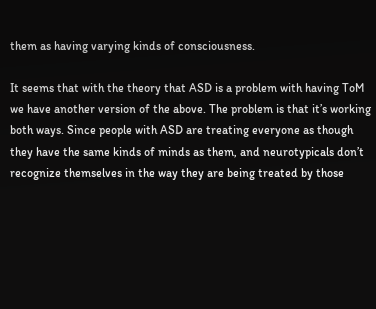them as having varying kinds of consciousness.

It seems that with the theory that ASD is a problem with having ToM we have another version of the above. The problem is that it’s working both ways. Since people with ASD are treating everyone as though they have the same kinds of minds as them, and neurotypicals don’t recognize themselves in the way they are being treated by those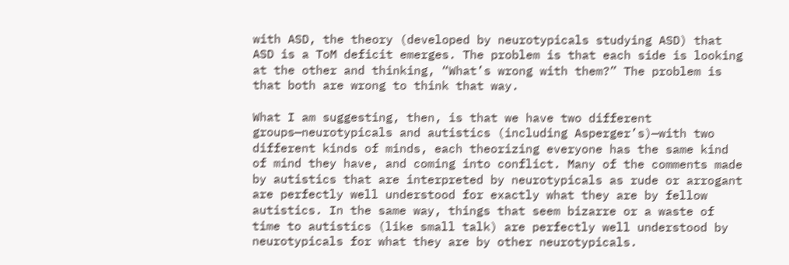with ASD, the theory (developed by neurotypicals studying ASD) that ASD is a ToM deficit emerges. The problem is that each side is looking at the other and thinking, “What’s wrong with them?” The problem is that both are wrong to think that way.

What I am suggesting, then, is that we have two different groups—neurotypicals and autistics (including Asperger’s)—with two different kinds of minds, each theorizing everyone has the same kind of mind they have, and coming into conflict. Many of the comments made by autistics that are interpreted by neurotypicals as rude or arrogant are perfectly well understood for exactly what they are by fellow autistics. In the same way, things that seem bizarre or a waste of time to autistics (like small talk) are perfectly well understood by neurotypicals for what they are by other neurotypicals.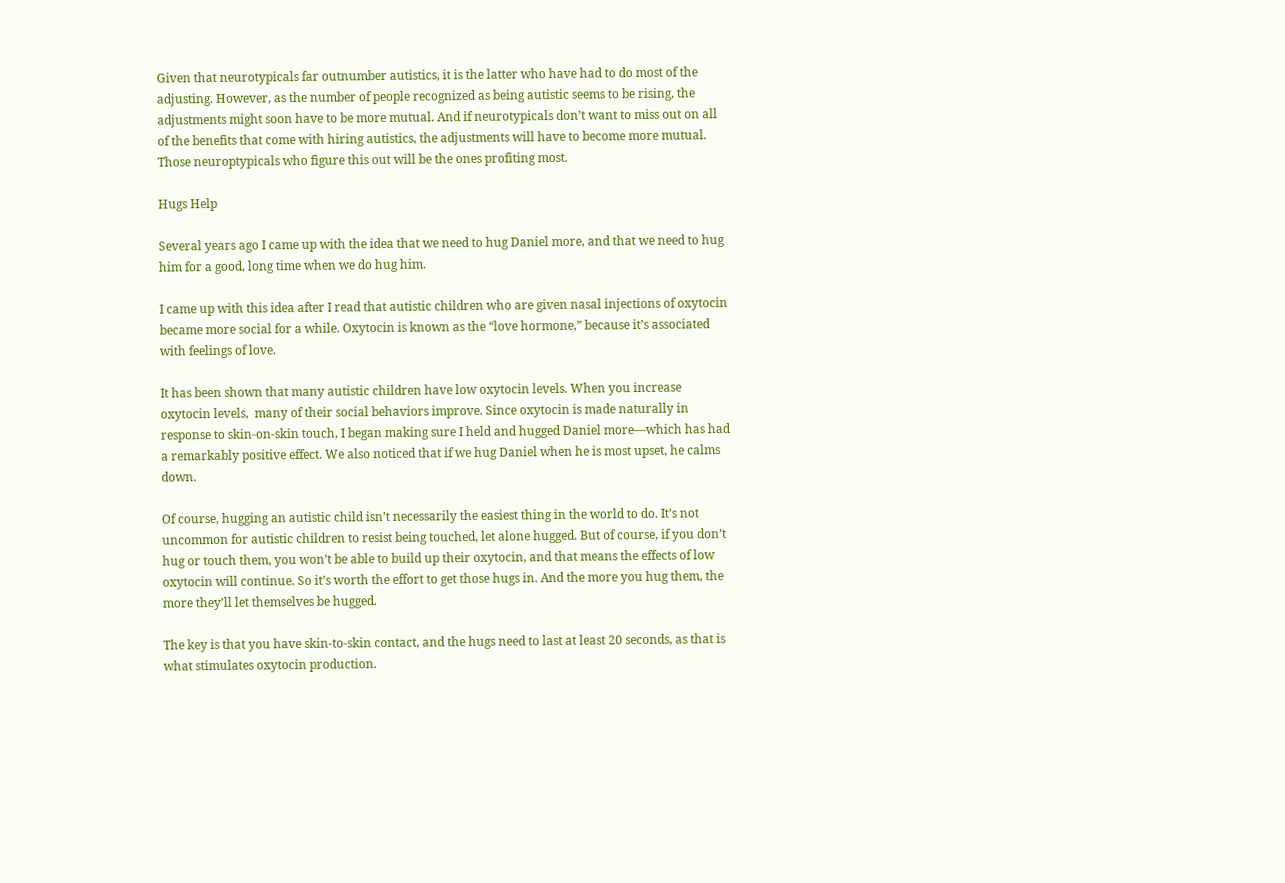Given that neurotypicals far outnumber autistics, it is the latter who have had to do most of the adjusting. However, as the number of people recognized as being autistic seems to be rising, the adjustments might soon have to be more mutual. And if neurotypicals don’t want to miss out on all of the benefits that come with hiring autistics, the adjustments will have to become more mutual. Those neuroptypicals who figure this out will be the ones profiting most.

Hugs Help

Several years ago I came up with the idea that we need to hug Daniel more, and that we need to hug him for a good, long time when we do hug him.

I came up with this idea after I read that autistic children who are given nasal injections of oxytocin became more social for a while. Oxytocin is known as the “love hormone,” because it’s associated with feelings of love.

It has been shown that many autistic children have low oxytocin levels. When you increase oxytocin levels,  many of their social behaviors improve. Since oxytocin is made naturally in response to skin-on-skin touch, I began making sure I held and hugged Daniel more—which has had a remarkably positive effect. We also noticed that if we hug Daniel when he is most upset, he calms down.

Of course, hugging an autistic child isn’t necessarily the easiest thing in the world to do. It’s not uncommon for autistic children to resist being touched, let alone hugged. But of course, if you don’t hug or touch them, you won’t be able to build up their oxytocin, and that means the effects of low oxytocin will continue. So it’s worth the effort to get those hugs in. And the more you hug them, the more they’ll let themselves be hugged.

The key is that you have skin-to-skin contact, and the hugs need to last at least 20 seconds, as that is what stimulates oxytocin production.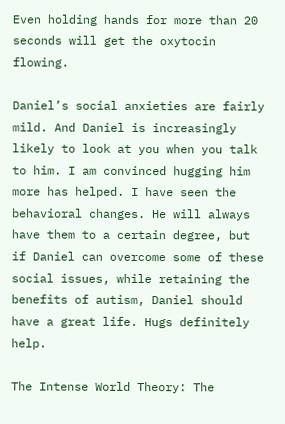Even holding hands for more than 20 seconds will get the oxytocin flowing.

Daniel’s social anxieties are fairly mild. And Daniel is increasingly likely to look at you when you talk to him. I am convinced hugging him more has helped. I have seen the behavioral changes. He will always have them to a certain degree, but if Daniel can overcome some of these social issues, while retaining the benefits of autism, Daniel should have a great life. Hugs definitely help.

The Intense World Theory: The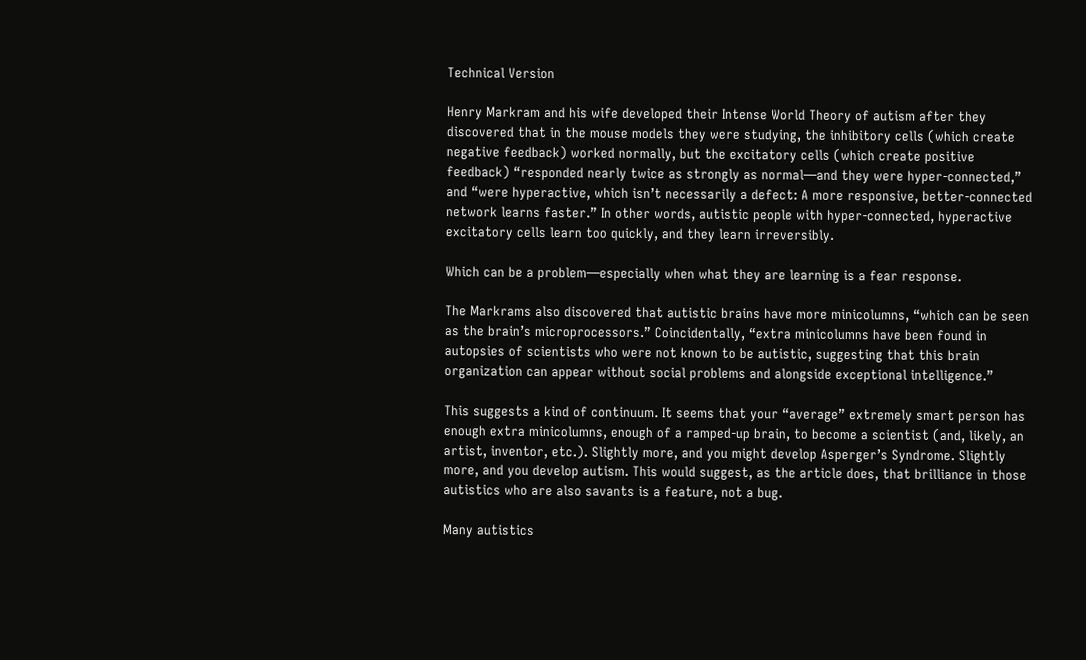Technical Version

Henry Markram and his wife developed their Intense World Theory of autism after they discovered that in the mouse models they were studying, the inhibitory cells (which create negative feedback) worked normally, but the excitatory cells (which create positive feedback) “responded nearly twice as strongly as normal—and they were hyper-connected,” and “were hyperactive, which isn’t necessarily a defect: A more responsive, better-connected network learns faster.” In other words, autistic people with hyper-connected, hyperactive excitatory cells learn too quickly, and they learn irreversibly.

Which can be a problem—especially when what they are learning is a fear response.

The Markrams also discovered that autistic brains have more minicolumns, “which can be seen as the brain’s microprocessors.” Coincidentally, “extra minicolumns have been found in autopsies of scientists who were not known to be autistic, suggesting that this brain organization can appear without social problems and alongside exceptional intelligence.”

This suggests a kind of continuum. It seems that your “average” extremely smart person has enough extra minicolumns, enough of a ramped-up brain, to become a scientist (and, likely, an artist, inventor, etc.). Slightly more, and you might develop Asperger’s Syndrome. Slightly more, and you develop autism. This would suggest, as the article does, that brilliance in those autistics who are also savants is a feature, not a bug.

Many autistics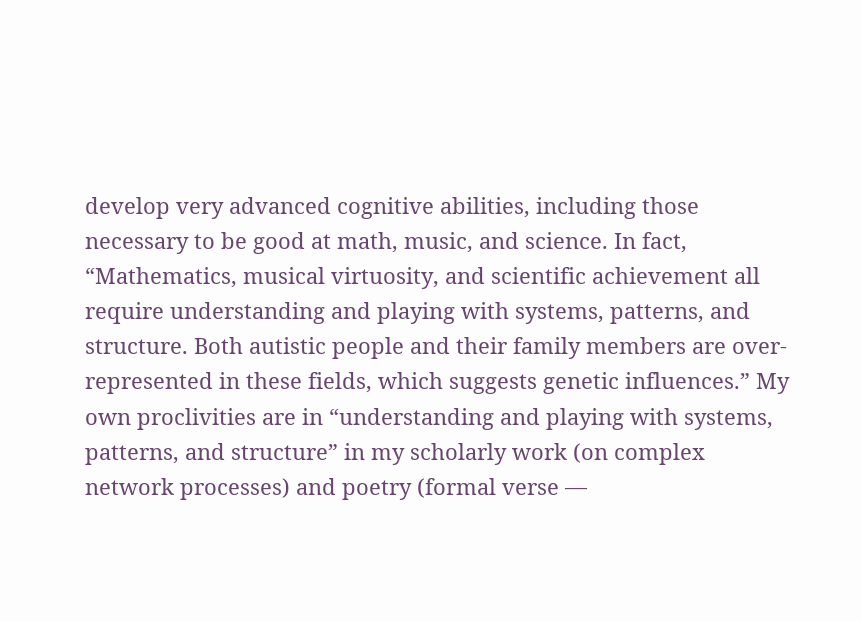develop very advanced cognitive abilities, including those necessary to be good at math, music, and science. In fact, “Mathematics, musical virtuosity, and scientific achievement all require understanding and playing with systems, patterns, and structure. Both autistic people and their family members are over-represented in these fields, which suggests genetic influences.” My own proclivities are in “understanding and playing with systems, patterns, and structure” in my scholarly work (on complex network processes) and poetry (formal verse —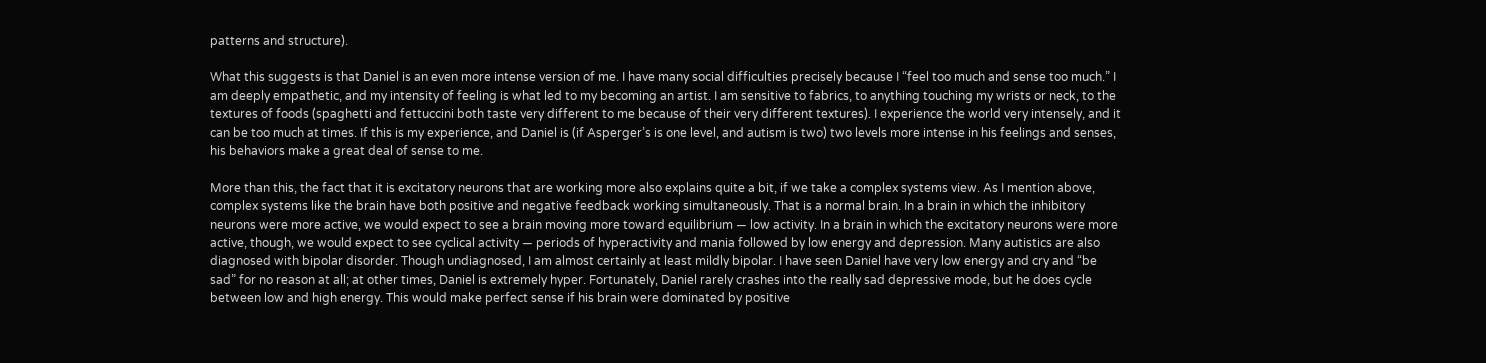patterns and structure).

What this suggests is that Daniel is an even more intense version of me. I have many social difficulties precisely because I “feel too much and sense too much.” I am deeply empathetic, and my intensity of feeling is what led to my becoming an artist. I am sensitive to fabrics, to anything touching my wrists or neck, to the textures of foods (spaghetti and fettuccini both taste very different to me because of their very different textures). I experience the world very intensely, and it can be too much at times. If this is my experience, and Daniel is (if Asperger’s is one level, and autism is two) two levels more intense in his feelings and senses, his behaviors make a great deal of sense to me.

More than this, the fact that it is excitatory neurons that are working more also explains quite a bit, if we take a complex systems view. As I mention above, complex systems like the brain have both positive and negative feedback working simultaneously. That is a normal brain. In a brain in which the inhibitory neurons were more active, we would expect to see a brain moving more toward equilibrium — low activity. In a brain in which the excitatory neurons were more active, though, we would expect to see cyclical activity — periods of hyperactivity and mania followed by low energy and depression. Many autistics are also diagnosed with bipolar disorder. Though undiagnosed, I am almost certainly at least mildly bipolar. I have seen Daniel have very low energy and cry and “be sad” for no reason at all; at other times, Daniel is extremely hyper. Fortunately, Daniel rarely crashes into the really sad depressive mode, but he does cycle between low and high energy. This would make perfect sense if his brain were dominated by positive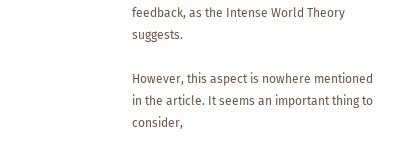feedback, as the Intense World Theory suggests.

However, this aspect is nowhere mentioned in the article. It seems an important thing to consider,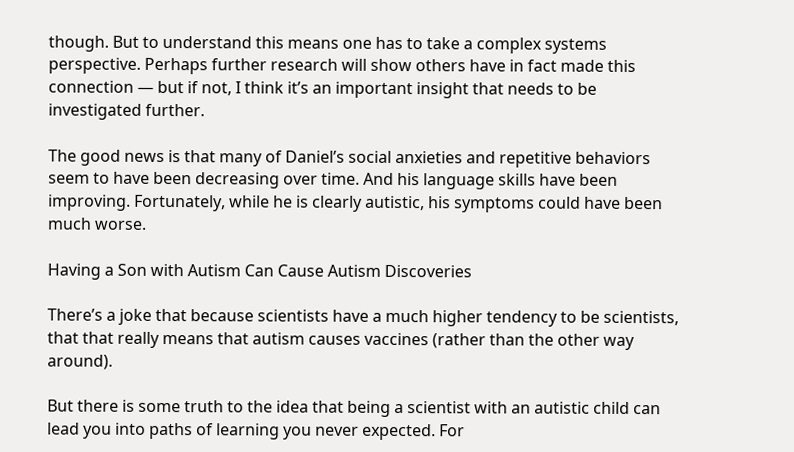though. But to understand this means one has to take a complex systems perspective. Perhaps further research will show others have in fact made this connection — but if not, I think it’s an important insight that needs to be investigated further.

The good news is that many of Daniel’s social anxieties and repetitive behaviors seem to have been decreasing over time. And his language skills have been improving. Fortunately, while he is clearly autistic, his symptoms could have been much worse.

Having a Son with Autism Can Cause Autism Discoveries

There’s a joke that because scientists have a much higher tendency to be scientists, that that really means that autism causes vaccines (rather than the other way around).

But there is some truth to the idea that being a scientist with an autistic child can lead you into paths of learning you never expected. For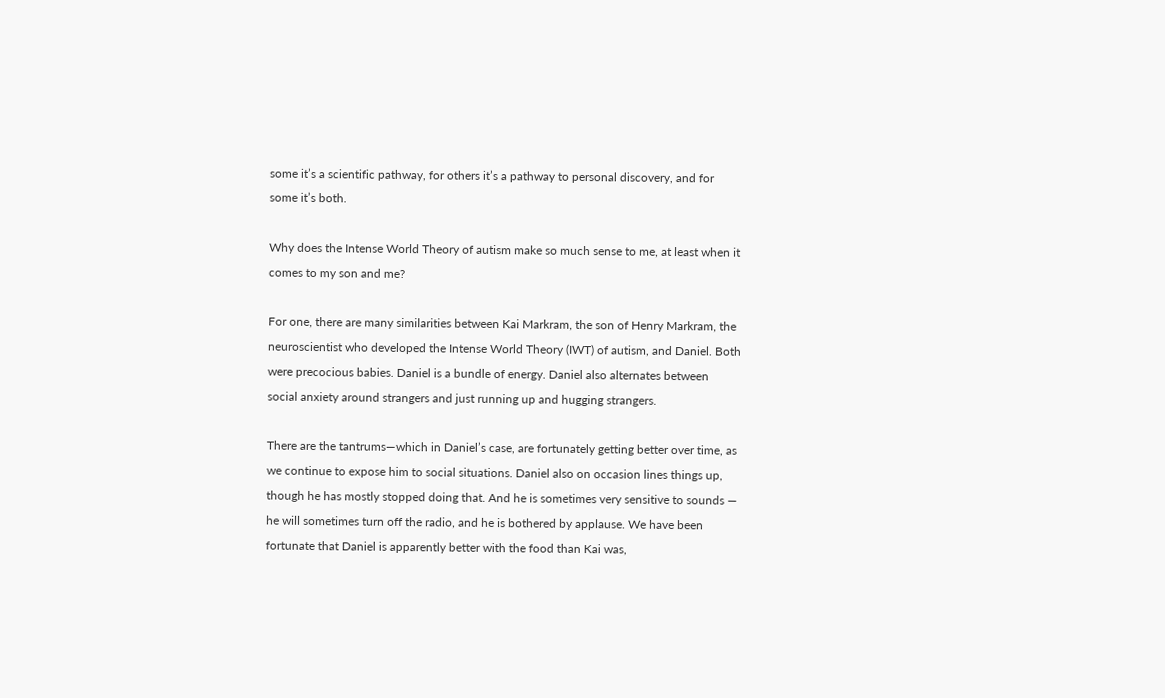some it’s a scientific pathway, for others it’s a pathway to personal discovery, and for some it’s both.

Why does the Intense World Theory of autism make so much sense to me, at least when it comes to my son and me?

For one, there are many similarities between Kai Markram, the son of Henry Markram, the neuroscientist who developed the Intense World Theory (IWT) of autism, and Daniel. Both were precocious babies. Daniel is a bundle of energy. Daniel also alternates between social anxiety around strangers and just running up and hugging strangers.

There are the tantrums—which in Daniel’s case, are fortunately getting better over time, as we continue to expose him to social situations. Daniel also on occasion lines things up, though he has mostly stopped doing that. And he is sometimes very sensitive to sounds — he will sometimes turn off the radio, and he is bothered by applause. We have been fortunate that Daniel is apparently better with the food than Kai was,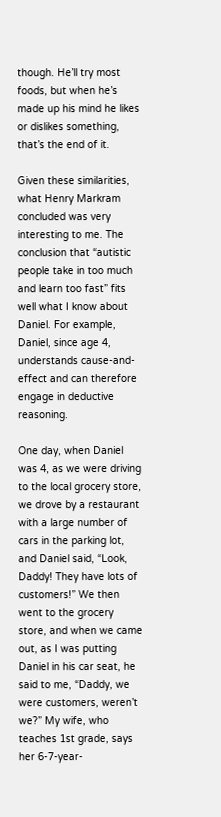though. He’ll try most foods, but when he’s made up his mind he likes or dislikes something, that’s the end of it.

Given these similarities, what Henry Markram concluded was very interesting to me. The conclusion that “autistic people take in too much and learn too fast” fits well what I know about Daniel. For example, Daniel, since age 4, understands cause-and-effect and can therefore engage in deductive reasoning.

One day, when Daniel was 4, as we were driving to the local grocery store, we drove by a restaurant with a large number of cars in the parking lot, and Daniel said, “Look, Daddy! They have lots of customers!” We then went to the grocery store, and when we came out, as I was putting Daniel in his car seat, he said to me, “Daddy, we were customers, weren’t we?” My wife, who teaches 1st grade, says her 6-7-year-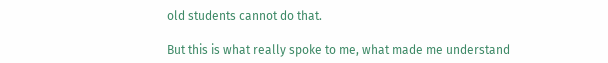old students cannot do that.

But this is what really spoke to me, what made me understand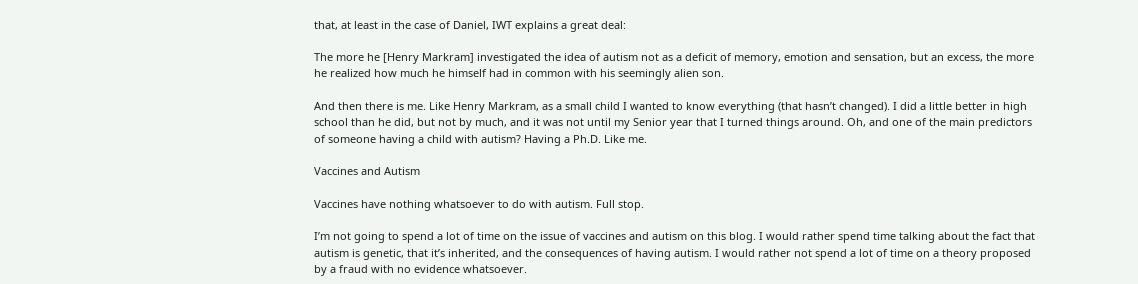that, at least in the case of Daniel, IWT explains a great deal:

The more he [Henry Markram] investigated the idea of autism not as a deficit of memory, emotion and sensation, but an excess, the more he realized how much he himself had in common with his seemingly alien son.

And then there is me. Like Henry Markram, as a small child I wanted to know everything (that hasn’t changed). I did a little better in high school than he did, but not by much, and it was not until my Senior year that I turned things around. Oh, and one of the main predictors of someone having a child with autism? Having a Ph.D. Like me.

Vaccines and Autism

Vaccines have nothing whatsoever to do with autism. Full stop.

I’m not going to spend a lot of time on the issue of vaccines and autism on this blog. I would rather spend time talking about the fact that autism is genetic, that it’s inherited, and the consequences of having autism. I would rather not spend a lot of time on a theory proposed by a fraud with no evidence whatsoever.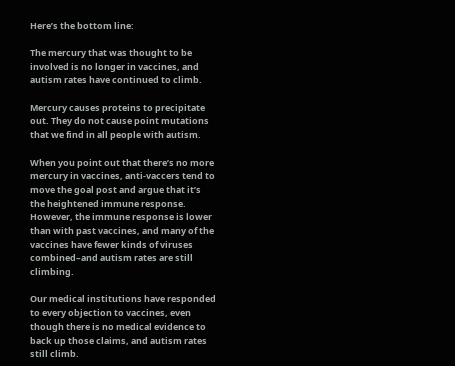Here’s the bottom line:

The mercury that was thought to be involved is no longer in vaccines, and autism rates have continued to climb.

Mercury causes proteins to precipitate out. They do not cause point mutations that we find in all people with autism.

When you point out that there’s no more mercury in vaccines, anti-vaccers tend to move the goal post and argue that it’s the heightened immune response. However, the immune response is lower than with past vaccines, and many of the vaccines have fewer kinds of viruses combined–and autism rates are still climbing.

Our medical institutions have responded to every objection to vaccines, even though there is no medical evidence to back up those claims, and autism rates still climb.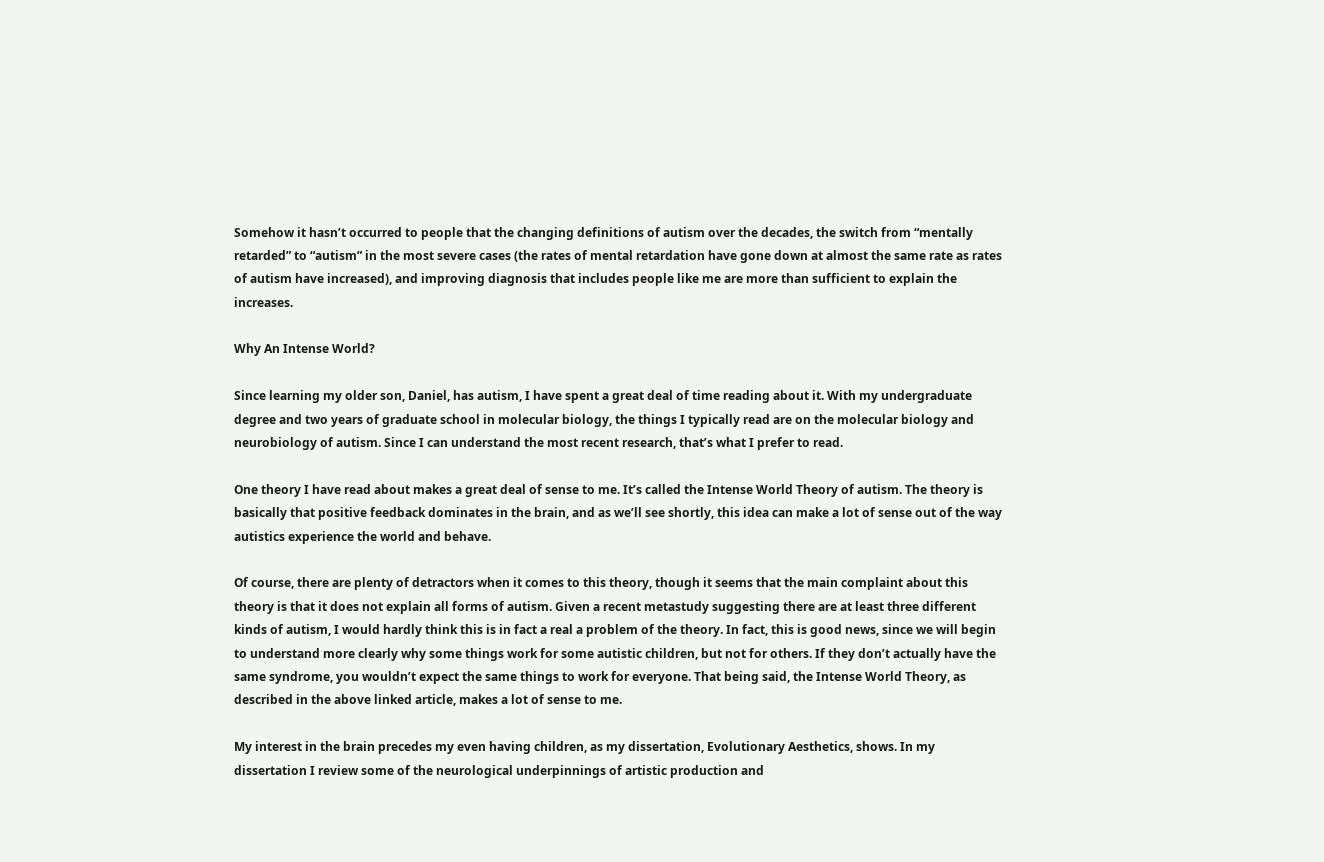Somehow it hasn’t occurred to people that the changing definitions of autism over the decades, the switch from “mentally retarded” to “autism” in the most severe cases (the rates of mental retardation have gone down at almost the same rate as rates of autism have increased), and improving diagnosis that includes people like me are more than sufficient to explain the increases.

Why An Intense World?

Since learning my older son, Daniel, has autism, I have spent a great deal of time reading about it. With my undergraduate degree and two years of graduate school in molecular biology, the things I typically read are on the molecular biology and neurobiology of autism. Since I can understand the most recent research, that’s what I prefer to read.

One theory I have read about makes a great deal of sense to me. It’s called the Intense World Theory of autism. The theory is basically that positive feedback dominates in the brain, and as we’ll see shortly, this idea can make a lot of sense out of the way autistics experience the world and behave.

Of course, there are plenty of detractors when it comes to this theory, though it seems that the main complaint about this theory is that it does not explain all forms of autism. Given a recent metastudy suggesting there are at least three different kinds of autism, I would hardly think this is in fact a real a problem of the theory. In fact, this is good news, since we will begin to understand more clearly why some things work for some autistic children, but not for others. If they don’t actually have the same syndrome, you wouldn’t expect the same things to work for everyone. That being said, the Intense World Theory, as described in the above linked article, makes a lot of sense to me.

My interest in the brain precedes my even having children, as my dissertation, Evolutionary Aesthetics, shows. In my dissertation I review some of the neurological underpinnings of artistic production and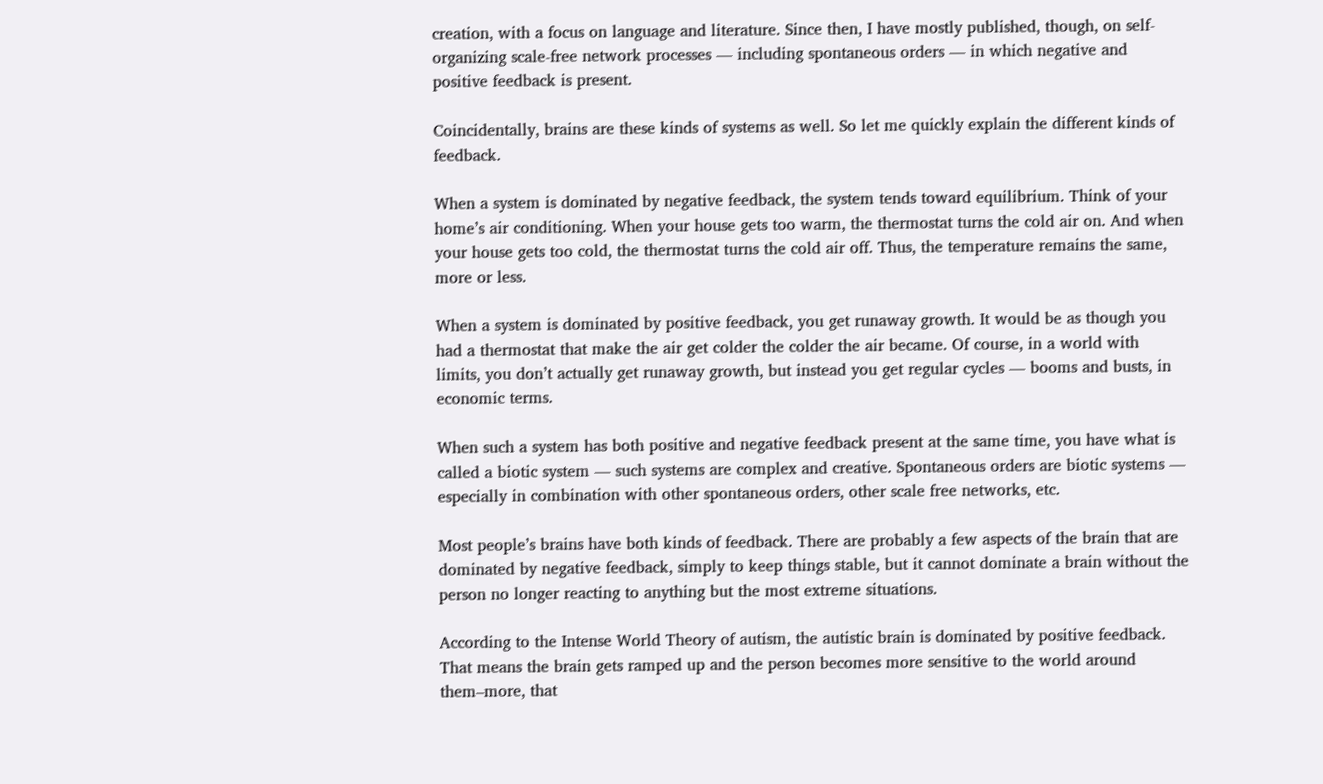creation, with a focus on language and literature. Since then, I have mostly published, though, on self-organizing scale-free network processes — including spontaneous orders — in which negative and positive feedback is present.

Coincidentally, brains are these kinds of systems as well. So let me quickly explain the different kinds of feedback.

When a system is dominated by negative feedback, the system tends toward equilibrium. Think of your home’s air conditioning. When your house gets too warm, the thermostat turns the cold air on. And when your house gets too cold, the thermostat turns the cold air off. Thus, the temperature remains the same, more or less.

When a system is dominated by positive feedback, you get runaway growth. It would be as though you had a thermostat that make the air get colder the colder the air became. Of course, in a world with limits, you don’t actually get runaway growth, but instead you get regular cycles — booms and busts, in economic terms.

When such a system has both positive and negative feedback present at the same time, you have what is called a biotic system — such systems are complex and creative. Spontaneous orders are biotic systems — especially in combination with other spontaneous orders, other scale free networks, etc.

Most people’s brains have both kinds of feedback. There are probably a few aspects of the brain that are dominated by negative feedback, simply to keep things stable, but it cannot dominate a brain without the person no longer reacting to anything but the most extreme situations.

According to the Intense World Theory of autism, the autistic brain is dominated by positive feedback. That means the brain gets ramped up and the person becomes more sensitive to the world around them–more, that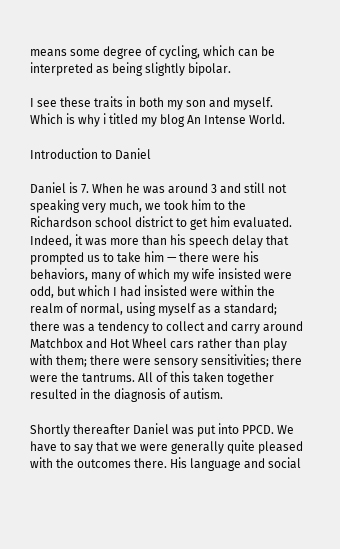means some degree of cycling, which can be interpreted as being slightly bipolar.

I see these traits in both my son and myself. Which is why i titled my blog An Intense World.

Introduction to Daniel

Daniel is 7. When he was around 3 and still not speaking very much, we took him to the Richardson school district to get him evaluated. Indeed, it was more than his speech delay that prompted us to take him — there were his behaviors, many of which my wife insisted were odd, but which I had insisted were within the realm of normal, using myself as a standard; there was a tendency to collect and carry around Matchbox and Hot Wheel cars rather than play with them; there were sensory sensitivities; there were the tantrums. All of this taken together resulted in the diagnosis of autism.

Shortly thereafter Daniel was put into PPCD. We have to say that we were generally quite pleased with the outcomes there. His language and social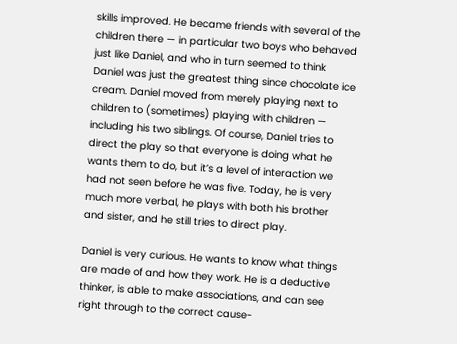skills improved. He became friends with several of the children there — in particular two boys who behaved just like Daniel, and who in turn seemed to think Daniel was just the greatest thing since chocolate ice cream. Daniel moved from merely playing next to children to (sometimes) playing with children — including his two siblings. Of course, Daniel tries to direct the play so that everyone is doing what he wants them to do, but it’s a level of interaction we had not seen before he was five. Today, he is very much more verbal, he plays with both his brother and sister, and he still tries to direct play.

Daniel is very curious. He wants to know what things are made of and how they work. He is a deductive thinker, is able to make associations, and can see right through to the correct cause-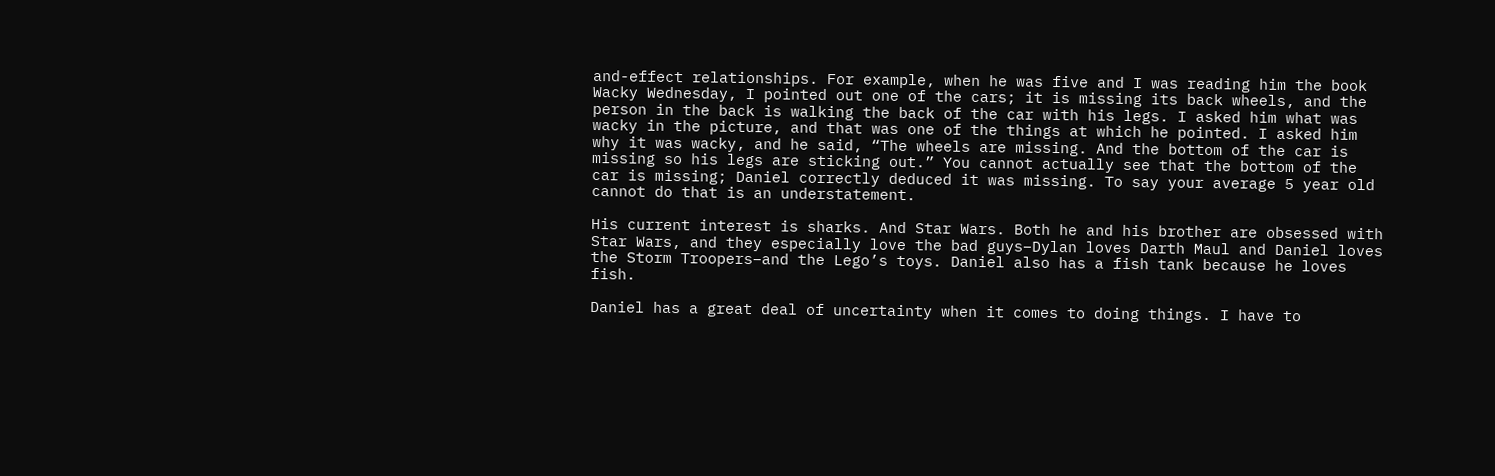and-effect relationships. For example, when he was five and I was reading him the book Wacky Wednesday, I pointed out one of the cars; it is missing its back wheels, and the person in the back is walking the back of the car with his legs. I asked him what was wacky in the picture, and that was one of the things at which he pointed. I asked him why it was wacky, and he said, “The wheels are missing. And the bottom of the car is missing so his legs are sticking out.” You cannot actually see that the bottom of the car is missing; Daniel correctly deduced it was missing. To say your average 5 year old cannot do that is an understatement.

His current interest is sharks. And Star Wars. Both he and his brother are obsessed with Star Wars, and they especially love the bad guys–Dylan loves Darth Maul and Daniel loves the Storm Troopers–and the Lego’s toys. Daniel also has a fish tank because he loves fish.

Daniel has a great deal of uncertainty when it comes to doing things. I have to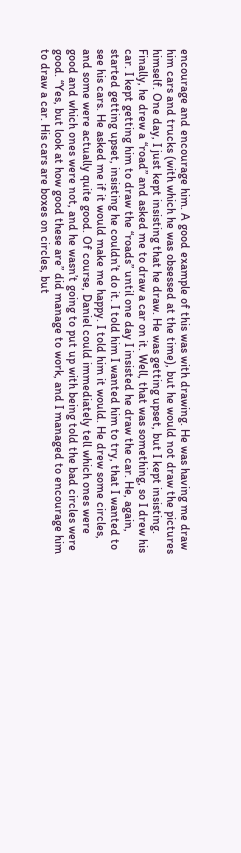encourage and encourage him. A good example of this was with drawing. He was having me draw him cars and trucks (with which he was obsessed at the time), but he would not draw the pictures himself. One day, I just kept insisting that he draw. He was getting upset, but I kept insisting. Finally, he drew a “road” and asked me to draw a car on it. Well, that was something, so I drew his car. I kept getting him to draw the “roads” until one day I insisted he draw the car. He, again, started getting upset, insisting he couldn’t do it. I told him I wanted him to try, that I wanted to see his cars. He asked me if it would make me happy. I told him it would. He drew some circles, and some were actually quite good. Of course, Daniel could immediately tell which ones were good and which ones were not, and he wasn’t going to put up with being told the bad circles were good. “Yes, but look at how good these are” did manage to work, and I managed to encourage him to draw a car. His cars are boxes on circles, but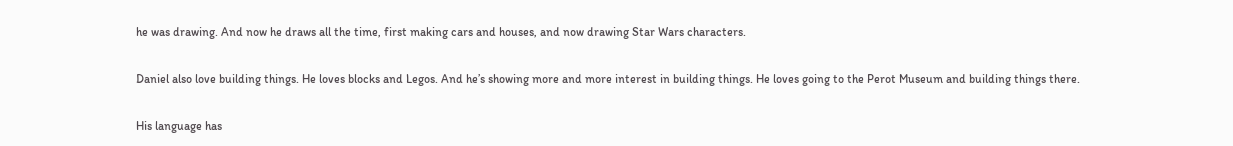he was drawing. And now he draws all the time, first making cars and houses, and now drawing Star Wars characters.

Daniel also love building things. He loves blocks and Legos. And he’s showing more and more interest in building things. He loves going to the Perot Museum and building things there.

His language has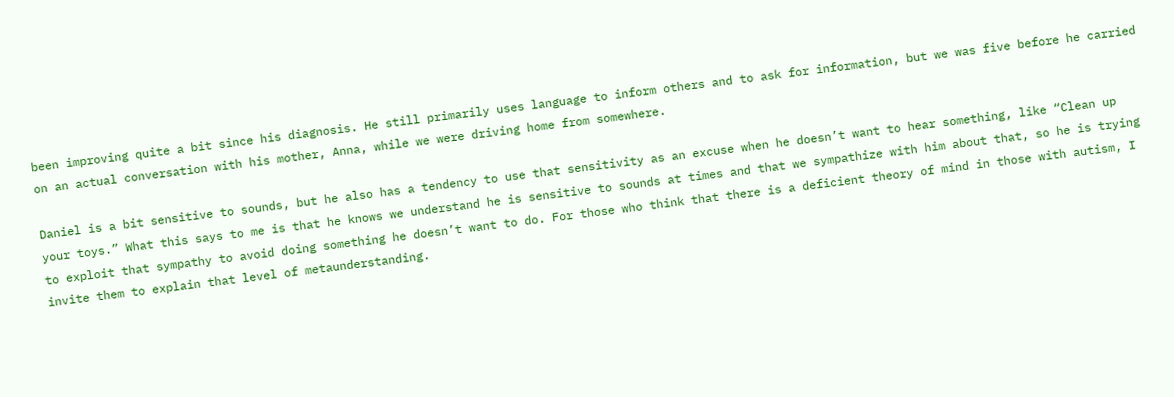been improving quite a bit since his diagnosis. He still primarily uses language to inform others and to ask for information, but we was five before he carried on an actual conversation with his mother, Anna, while we were driving home from somewhere.

Daniel is a bit sensitive to sounds, but he also has a tendency to use that sensitivity as an excuse when he doesn’t want to hear something, like “Clean up your toys.” What this says to me is that he knows we understand he is sensitive to sounds at times and that we sympathize with him about that, so he is trying to exploit that sympathy to avoid doing something he doesn’t want to do. For those who think that there is a deficient theory of mind in those with autism, I invite them to explain that level of metaunderstanding.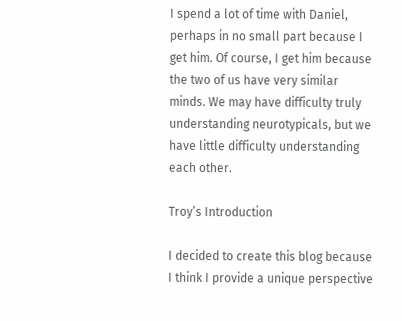I spend a lot of time with Daniel, perhaps in no small part because I get him. Of course, I get him because the two of us have very similar minds. We may have difficulty truly understanding neurotypicals, but we have little difficulty understanding each other.

Troy’s Introduction

I decided to create this blog because I think I provide a unique perspective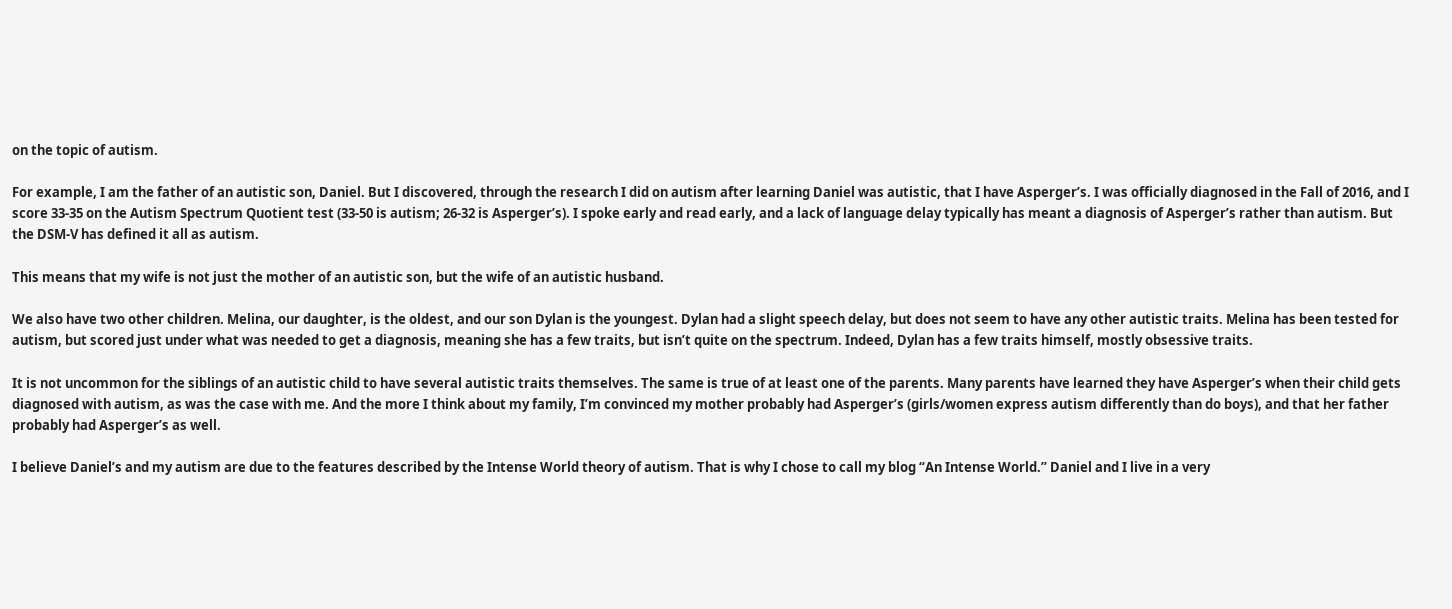on the topic of autism.

For example, I am the father of an autistic son, Daniel. But I discovered, through the research I did on autism after learning Daniel was autistic, that I have Asperger’s. I was officially diagnosed in the Fall of 2016, and I score 33-35 on the Autism Spectrum Quotient test (33-50 is autism; 26-32 is Asperger’s). I spoke early and read early, and a lack of language delay typically has meant a diagnosis of Asperger’s rather than autism. But the DSM-V has defined it all as autism.

This means that my wife is not just the mother of an autistic son, but the wife of an autistic husband.

We also have two other children. Melina, our daughter, is the oldest, and our son Dylan is the youngest. Dylan had a slight speech delay, but does not seem to have any other autistic traits. Melina has been tested for autism, but scored just under what was needed to get a diagnosis, meaning she has a few traits, but isn’t quite on the spectrum. Indeed, Dylan has a few traits himself, mostly obsessive traits.

It is not uncommon for the siblings of an autistic child to have several autistic traits themselves. The same is true of at least one of the parents. Many parents have learned they have Asperger’s when their child gets diagnosed with autism, as was the case with me. And the more I think about my family, I’m convinced my mother probably had Asperger’s (girls/women express autism differently than do boys), and that her father probably had Asperger’s as well.

I believe Daniel’s and my autism are due to the features described by the Intense World theory of autism. That is why I chose to call my blog “An Intense World.” Daniel and I live in a very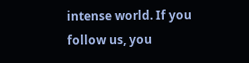intense world. If you follow us, you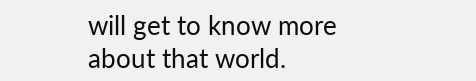will get to know more about that world.